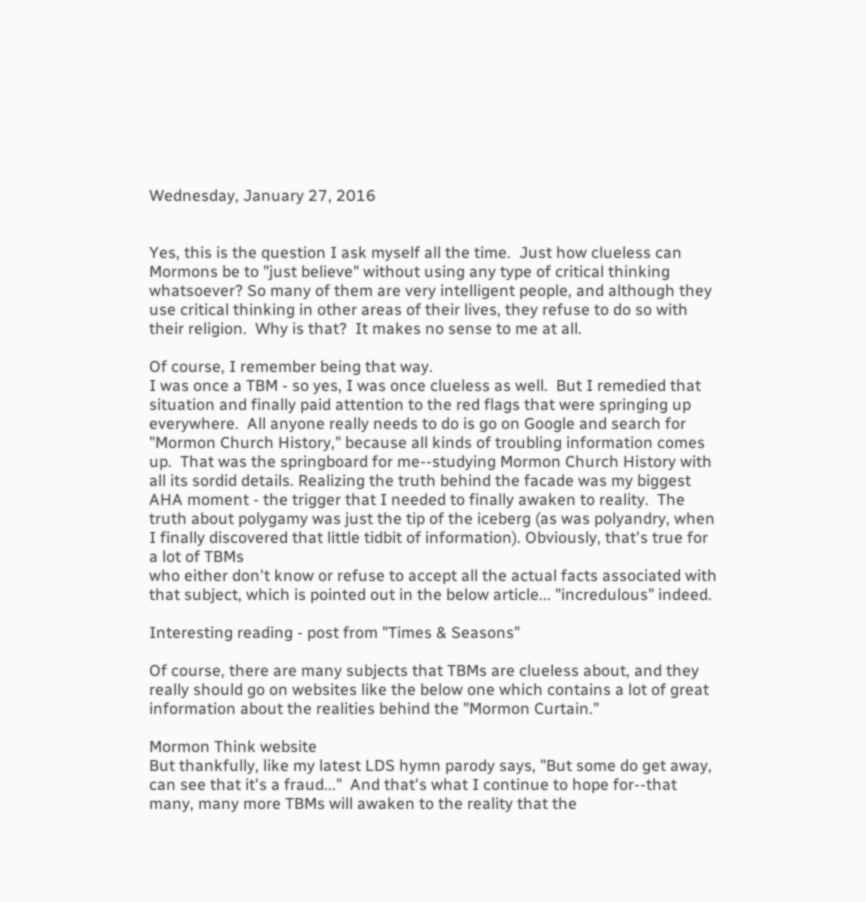Wednesday, January 27, 2016


Yes, this is the question I ask myself all the time.  Just how clueless can Mormons be to "just believe" without using any type of critical thinking whatsoever? So many of them are very intelligent people, and although they use critical thinking in other areas of their lives, they refuse to do so with their religion.  Why is that?  It makes no sense to me at all.

Of course, I remember being that way.
I was once a TBM - so yes, I was once clueless as well.  But I remedied that situation and finally paid attention to the red flags that were springing up everywhere.  All anyone really needs to do is go on Google and search for "Mormon Church History," because all kinds of troubling information comes up.  That was the springboard for me--studying Mormon Church History with all its sordid details. Realizing the truth behind the facade was my biggest AHA moment - the trigger that I needed to finally awaken to reality.  The truth about polygamy was just the tip of the iceberg (as was polyandry, when I finally discovered that little tidbit of information). Obviously, that's true for a lot of TBMs
who either don't know or refuse to accept all the actual facts associated with that subject, which is pointed out in the below article... "incredulous" indeed.

Interesting reading - post from "Times & Seasons"

Of course, there are many subjects that TBMs are clueless about, and they really should go on websites like the below one which contains a lot of great information about the realities behind the "Mormon Curtain."

Mormon Think website
But thankfully, like my latest LDS hymn parody says, "But some do get away, can see that it's a fraud..."  And that's what I continue to hope for--that many, many more TBMs will awaken to the reality that the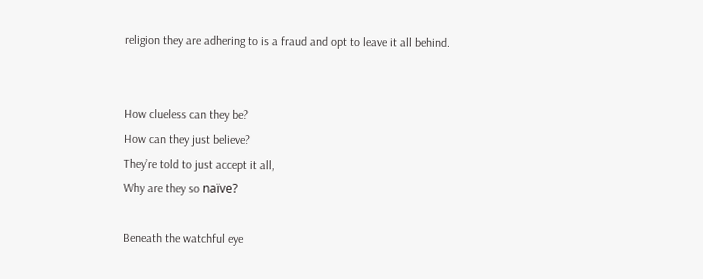religion they are adhering to is a fraud and opt to leave it all behind.


How clueless can they be?
How can they just believe?
They’re told to just accept it all,
Why are they so naïve?

Beneath the watchful eye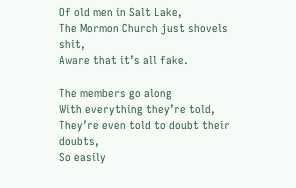Of old men in Salt Lake,
The Mormon Church just shovels shit,
Aware that it’s all fake.

The members go along
With everything they’re told,
They’re even told to doubt their doubts,
So easily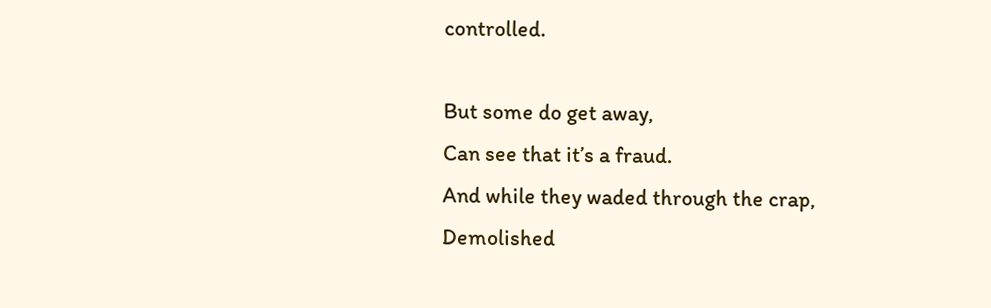controlled.

But some do get away,
Can see that it’s a fraud.
And while they waded through the crap,
Demolished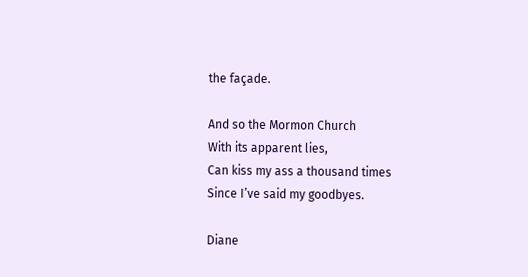the façade.

And so the Mormon Church
With its apparent lies,
Can kiss my ass a thousand times
Since I’ve said my goodbyes.

Diane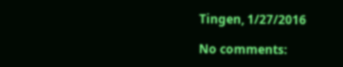Tingen, 1/27/2016

No comments: